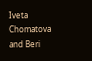Iveta Chomatova and Beri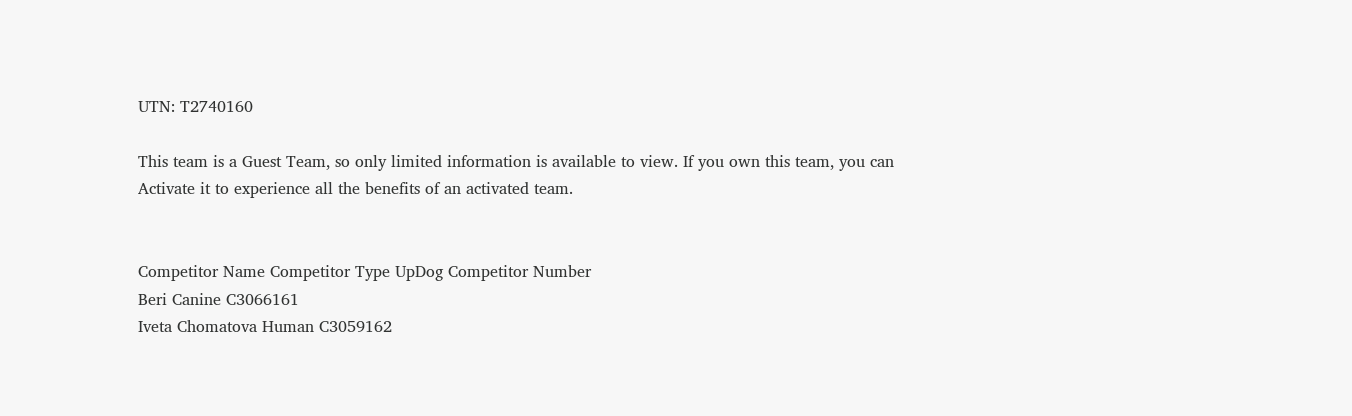UTN: T2740160

This team is a Guest Team, so only limited information is available to view. If you own this team, you can Activate it to experience all the benefits of an activated team.


Competitor Name Competitor Type UpDog Competitor Number
Beri Canine C3066161
Iveta Chomatova Human C3059162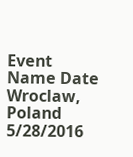Event Name Date
Wroclaw, Poland 5/28/2016